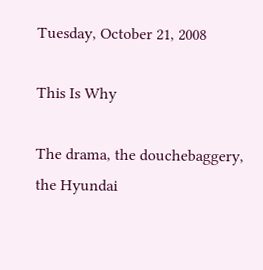Tuesday, October 21, 2008

This Is Why

The drama, the douchebaggery, the Hyundai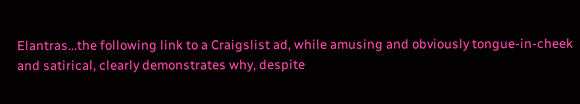Elantras...the following link to a Craigslist ad, while amusing and obviously tongue-in-cheek and satirical, clearly demonstrates why, despite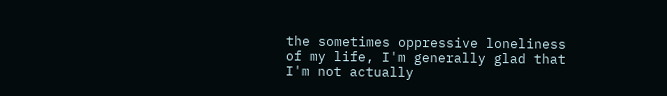the sometimes oppressive loneliness of my life, I'm generally glad that I'm not actually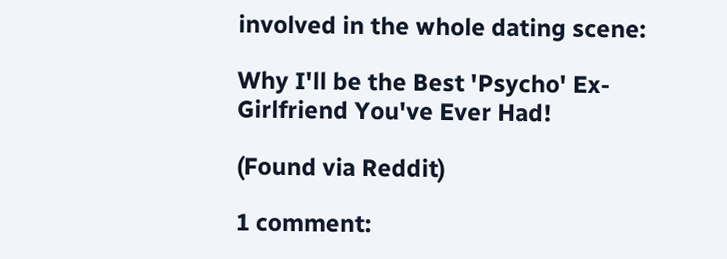involved in the whole dating scene:

Why I'll be the Best 'Psycho' Ex-Girlfriend You've Ever Had!

(Found via Reddit)

1 comment: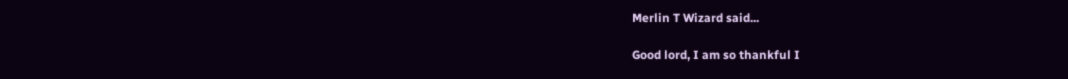Merlin T Wizard said...

Good lord, I am so thankful I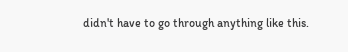didn't have to go through anything like this.